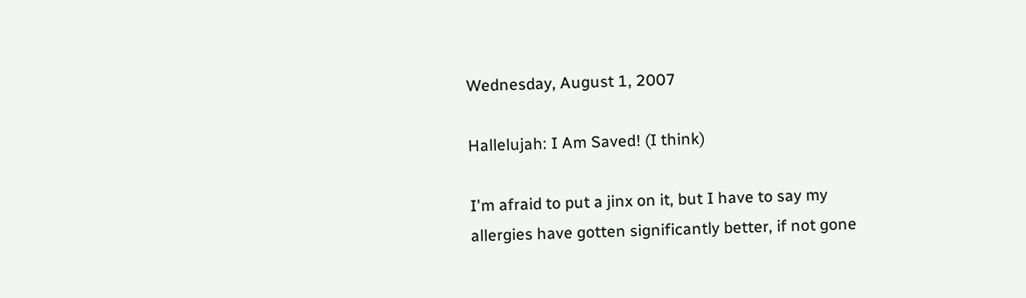Wednesday, August 1, 2007

Hallelujah: I Am Saved! (I think)

I'm afraid to put a jinx on it, but I have to say my allergies have gotten significantly better, if not gone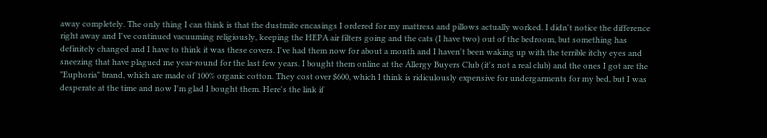away completely. The only thing I can think is that the dustmite encasings I ordered for my mattress and pillows actually worked. I didn't notice the difference right away and I've continued vacuuming religiously, keeping the HEPA air filters going and the cats (I have two) out of the bedroom, but something has definitely changed and I have to think it was these covers. I've had them now for about a month and I haven't been waking up with the terrible itchy eyes and sneezing that have plagued me year-round for the last few years. I bought them online at the Allergy Buyers Club (it's not a real club) and the ones I got are the "Euphoria" brand, which are made of 100% organic cotton. They cost over $600, which I think is ridiculously expensive for undergarments for my bed, but I was desperate at the time and now I'm glad I bought them. Here's the link if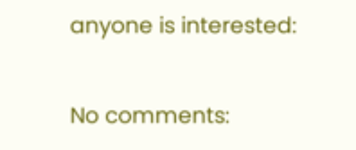anyone is interested:

No comments: